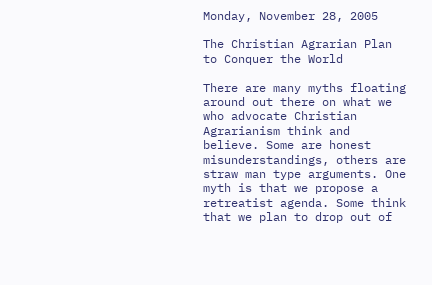Monday, November 28, 2005

The Christian Agrarian Plan to Conquer the World

There are many myths floating around out there on what we who advocate Christian Agrarianism think and believe. Some are honest misunderstandings, others are straw man type arguments. One myth is that we propose a retreatist agenda. Some think that we plan to drop out of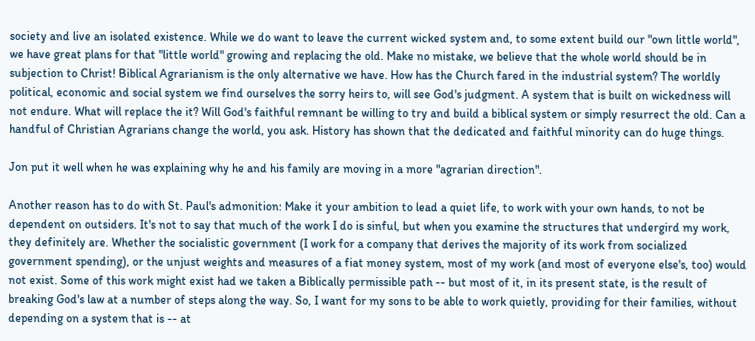society and live an isolated existence. While we do want to leave the current wicked system and, to some extent build our "own little world", we have great plans for that "little world" growing and replacing the old. Make no mistake, we believe that the whole world should be in subjection to Christ! Biblical Agrarianism is the only alternative we have. How has the Church fared in the industrial system? The worldly political, economic and social system we find ourselves the sorry heirs to, will see God's judgment. A system that is built on wickedness will not endure. What will replace the it? Will God's faithful remnant be willing to try and build a biblical system or simply resurrect the old. Can a handful of Christian Agrarians change the world, you ask. History has shown that the dedicated and faithful minority can do huge things.

Jon put it well when he was explaining why he and his family are moving in a more "agrarian direction".

Another reason has to do with St. Paul's admonition: Make it your ambition to lead a quiet life, to work with your own hands, to not be dependent on outsiders. It's not to say that much of the work I do is sinful, but when you examine the structures that undergird my work, they definitely are. Whether the socialistic government (I work for a company that derives the majority of its work from socialized government spending), or the unjust weights and measures of a fiat money system, most of my work (and most of everyone else's, too) would not exist. Some of this work might exist had we taken a Biblically permissible path -- but most of it, in its present state, is the result of breaking God's law at a number of steps along the way. So, I want for my sons to be able to work quietly, providing for their families, without depending on a system that is -- at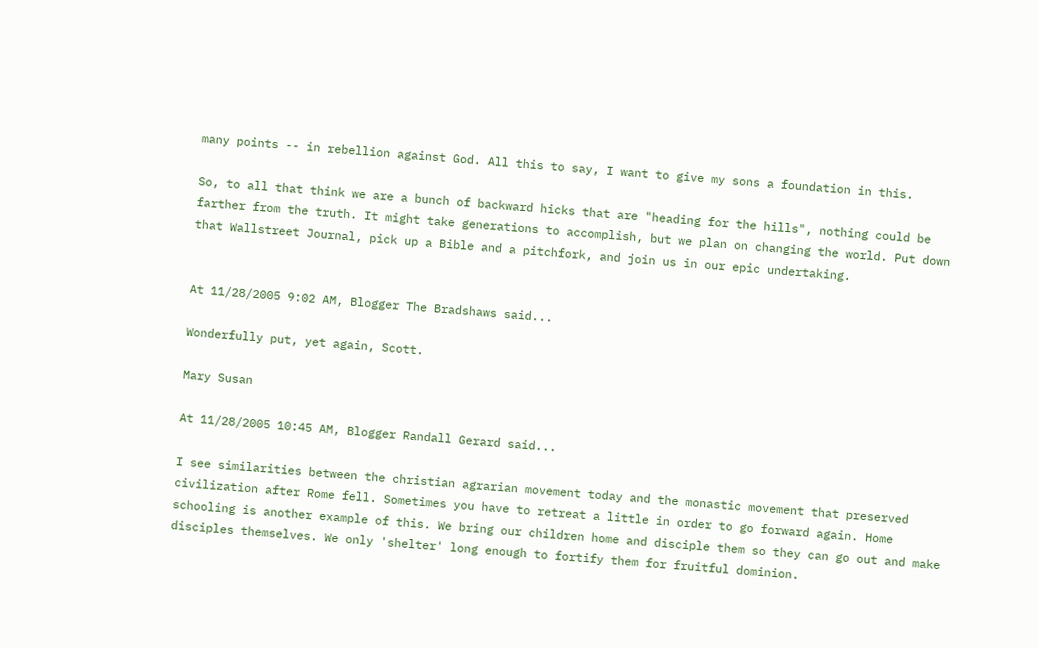many points -- in rebellion against God. All this to say, I want to give my sons a foundation in this.

So, to all that think we are a bunch of backward hicks that are "heading for the hills", nothing could be farther from the truth. It might take generations to accomplish, but we plan on changing the world. Put down that Wallstreet Journal, pick up a Bible and a pitchfork, and join us in our epic undertaking.


At 11/28/2005 9:02 AM, Blogger The Bradshaws said...

Wonderfully put, yet again, Scott.

Mary Susan

At 11/28/2005 10:45 AM, Blogger Randall Gerard said...

I see similarities between the christian agrarian movement today and the monastic movement that preserved civilization after Rome fell. Sometimes you have to retreat a little in order to go forward again. Home schooling is another example of this. We bring our children home and disciple them so they can go out and make disciples themselves. We only 'shelter' long enough to fortify them for fruitful dominion.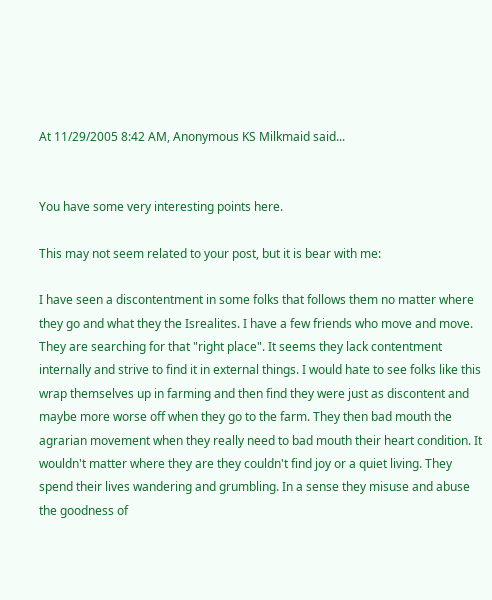At 11/29/2005 8:42 AM, Anonymous KS Milkmaid said...


You have some very interesting points here.

This may not seem related to your post, but it is bear with me:

I have seen a discontentment in some folks that follows them no matter where they go and what they the Isrealites. I have a few friends who move and move. They are searching for that "right place". It seems they lack contentment internally and strive to find it in external things. I would hate to see folks like this wrap themselves up in farming and then find they were just as discontent and maybe more worse off when they go to the farm. They then bad mouth the agrarian movement when they really need to bad mouth their heart condition. It wouldn't matter where they are they couldn't find joy or a quiet living. They spend their lives wandering and grumbling. In a sense they misuse and abuse the goodness of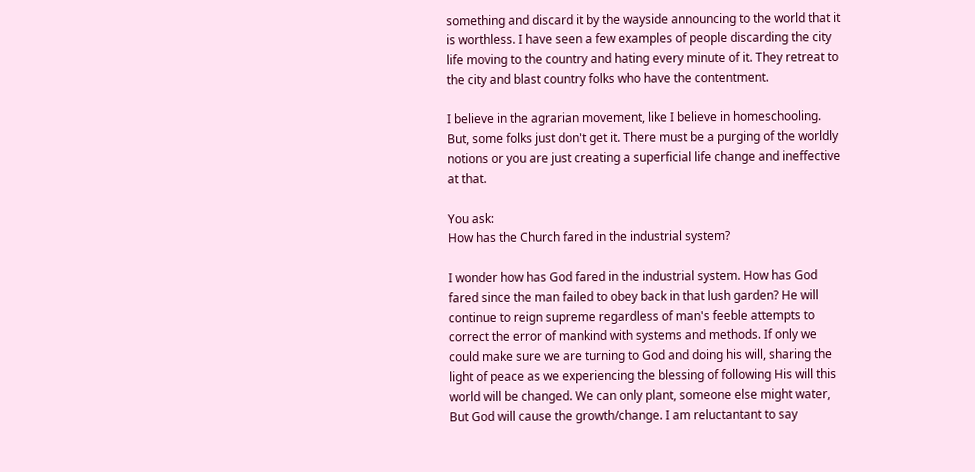something and discard it by the wayside announcing to the world that it is worthless. I have seen a few examples of people discarding the city life moving to the country and hating every minute of it. They retreat to the city and blast country folks who have the contentment.

I believe in the agrarian movement, like I believe in homeschooling. But, some folks just don't get it. There must be a purging of the worldly notions or you are just creating a superficial life change and ineffective at that.

You ask:
How has the Church fared in the industrial system?

I wonder how has God fared in the industrial system. How has God fared since the man failed to obey back in that lush garden? He will continue to reign supreme regardless of man's feeble attempts to correct the error of mankind with systems and methods. If only we could make sure we are turning to God and doing his will, sharing the light of peace as we experiencing the blessing of following His will this world will be changed. We can only plant, someone else might water, But God will cause the growth/change. I am reluctantant to say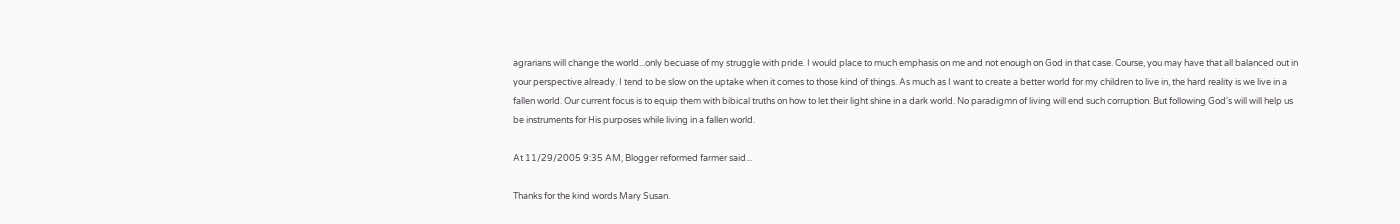agrarians will change the world...only becuase of my struggle with pride. I would place to much emphasis on me and not enough on God in that case. Course, you may have that all balanced out in your perspective already. I tend to be slow on the uptake when it comes to those kind of things. As much as I want to create a better world for my children to live in, the hard reality is we live in a fallen world. Our current focus is to equip them with bibical truths on how to let their light shine in a dark world. No paradigmn of living will end such corruption. But following God's will will help us be instruments for His purposes while living in a fallen world.

At 11/29/2005 9:35 AM, Blogger reformed farmer said...

Thanks for the kind words Mary Susan.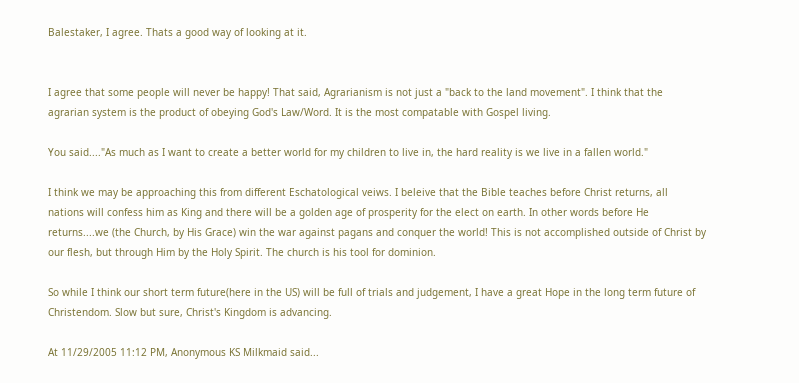Balestaker, I agree. Thats a good way of looking at it.


I agree that some people will never be happy! That said, Agrarianism is not just a "back to the land movement". I think that the agrarian system is the product of obeying God's Law/Word. It is the most compatable with Gospel living.

You said...."As much as I want to create a better world for my children to live in, the hard reality is we live in a fallen world."

I think we may be approaching this from different Eschatological veiws. I beleive that the Bible teaches before Christ returns, all nations will confess him as King and there will be a golden age of prosperity for the elect on earth. In other words before He returns....we (the Church, by His Grace) win the war against pagans and conquer the world! This is not accomplished outside of Christ by our flesh, but through Him by the Holy Spirit. The church is his tool for dominion.

So while I think our short term future(here in the US) will be full of trials and judgement, I have a great Hope in the long term future of Christendom. Slow but sure, Christ's Kingdom is advancing.

At 11/29/2005 11:12 PM, Anonymous KS Milkmaid said...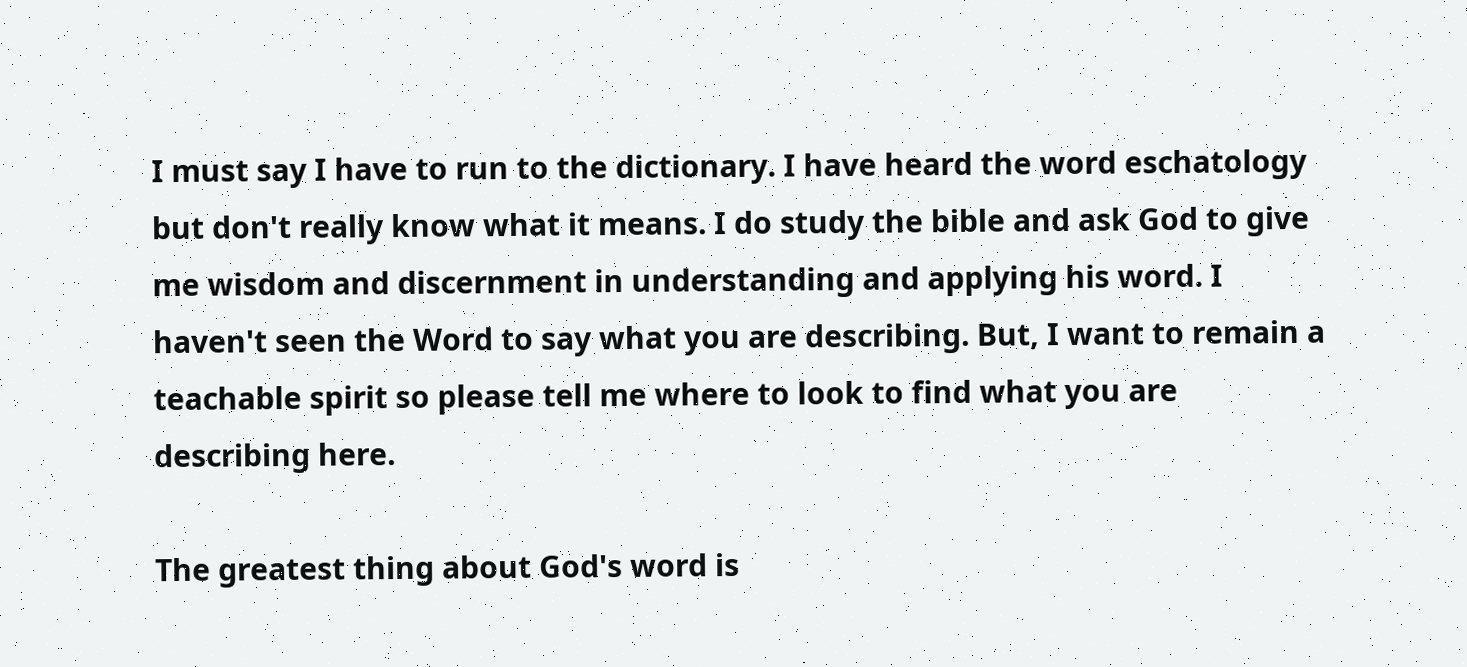I must say I have to run to the dictionary. I have heard the word eschatology but don't really know what it means. I do study the bible and ask God to give me wisdom and discernment in understanding and applying his word. I haven't seen the Word to say what you are describing. But, I want to remain a teachable spirit so please tell me where to look to find what you are describing here.

The greatest thing about God's word is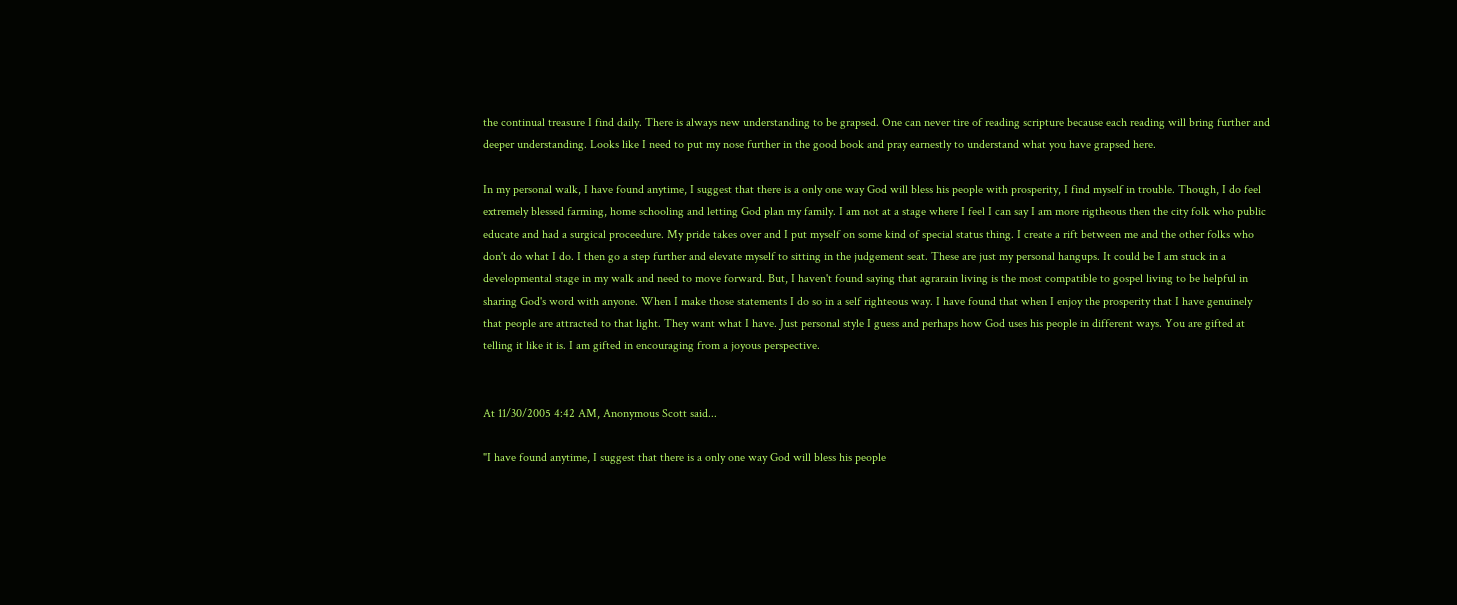the continual treasure I find daily. There is always new understanding to be grapsed. One can never tire of reading scripture because each reading will bring further and deeper understanding. Looks like I need to put my nose further in the good book and pray earnestly to understand what you have grapsed here.

In my personal walk, I have found anytime, I suggest that there is a only one way God will bless his people with prosperity, I find myself in trouble. Though, I do feel extremely blessed farming, home schooling and letting God plan my family. I am not at a stage where I feel I can say I am more rigtheous then the city folk who public educate and had a surgical proceedure. My pride takes over and I put myself on some kind of special status thing. I create a rift between me and the other folks who don't do what I do. I then go a step further and elevate myself to sitting in the judgement seat. These are just my personal hangups. It could be I am stuck in a developmental stage in my walk and need to move forward. But, I haven't found saying that agrarain living is the most compatible to gospel living to be helpful in sharing God's word with anyone. When I make those statements I do so in a self righteous way. I have found that when I enjoy the prosperity that I have genuinely that people are attracted to that light. They want what I have. Just personal style I guess and perhaps how God uses his people in different ways. You are gifted at telling it like it is. I am gifted in encouraging from a joyous perspective.


At 11/30/2005 4:42 AM, Anonymous Scott said...

"I have found anytime, I suggest that there is a only one way God will bless his people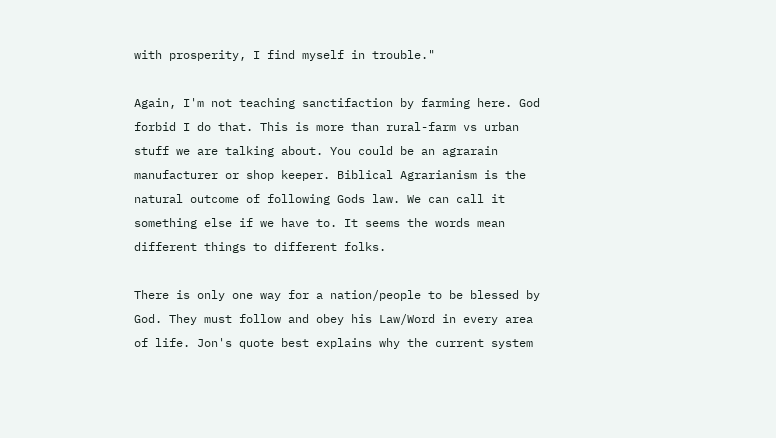with prosperity, I find myself in trouble."

Again, I'm not teaching sanctifaction by farming here. God forbid I do that. This is more than rural-farm vs urban stuff we are talking about. You could be an agrarain manufacturer or shop keeper. Biblical Agrarianism is the natural outcome of following Gods law. We can call it something else if we have to. It seems the words mean different things to different folks.

There is only one way for a nation/people to be blessed by God. They must follow and obey his Law/Word in every area of life. Jon's quote best explains why the current system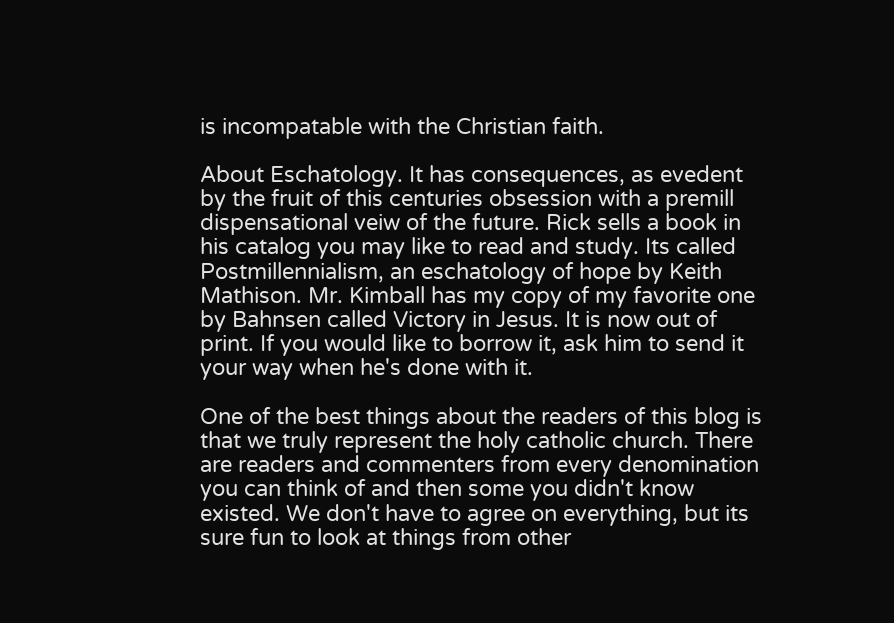is incompatable with the Christian faith.

About Eschatology. It has consequences, as evedent by the fruit of this centuries obsession with a premill dispensational veiw of the future. Rick sells a book in his catalog you may like to read and study. Its called Postmillennialism, an eschatology of hope by Keith Mathison. Mr. Kimball has my copy of my favorite one by Bahnsen called Victory in Jesus. It is now out of print. If you would like to borrow it, ask him to send it your way when he's done with it.

One of the best things about the readers of this blog is that we truly represent the holy catholic church. There are readers and commenters from every denomination you can think of and then some you didn't know existed. We don't have to agree on everything, but its sure fun to look at things from other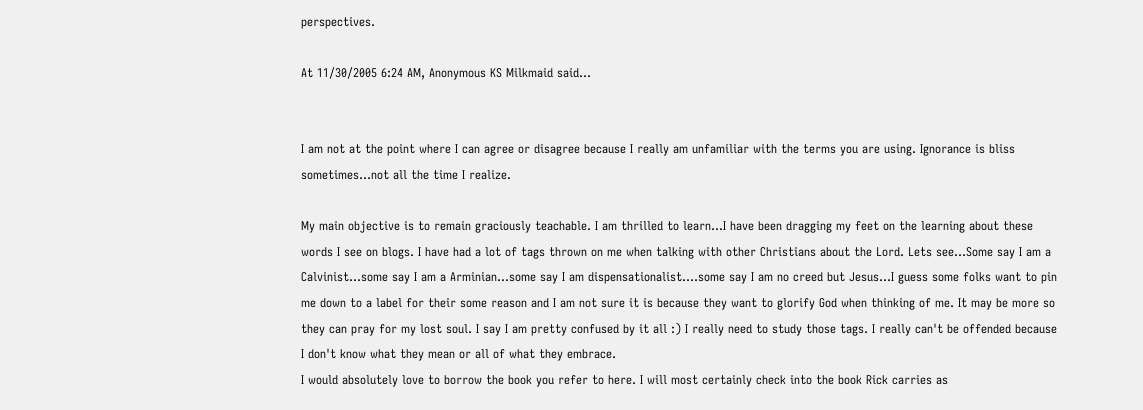perspectives.

At 11/30/2005 6:24 AM, Anonymous KS Milkmaid said...


I am not at the point where I can agree or disagree because I really am unfamiliar with the terms you are using. Ignorance is bliss sometimes...not all the time I realize.

My main objective is to remain graciously teachable. I am thrilled to learn...I have been dragging my feet on the learning about these words I see on blogs. I have had a lot of tags thrown on me when talking with other Christians about the Lord. Lets see...Some say I am a Calvinist...some say I am a Arminian...some say I am dispensationalist....some say I am no creed but Jesus...I guess some folks want to pin me down to a label for their some reason and I am not sure it is because they want to glorify God when thinking of me. It may be more so they can pray for my lost soul. I say I am pretty confused by it all :) I really need to study those tags. I really can't be offended because I don't know what they mean or all of what they embrace.
I would absolutely love to borrow the book you refer to here. I will most certainly check into the book Rick carries as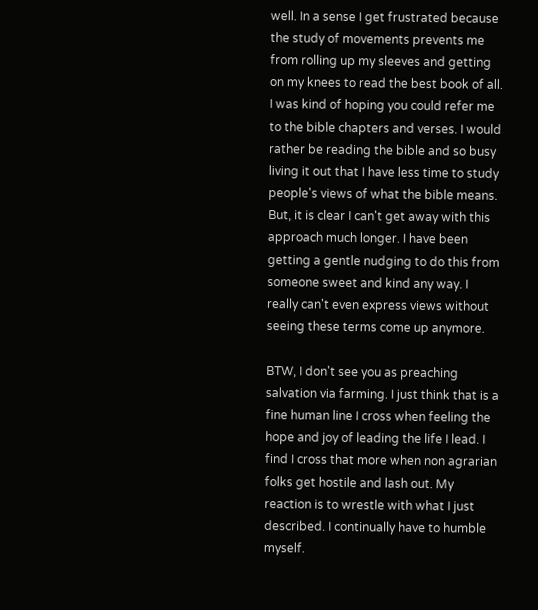well. In a sense I get frustrated because the study of movements prevents me from rolling up my sleeves and getting on my knees to read the best book of all. I was kind of hoping you could refer me to the bible chapters and verses. I would rather be reading the bible and so busy living it out that I have less time to study people's views of what the bible means. But, it is clear I can't get away with this approach much longer. I have been getting a gentle nudging to do this from someone sweet and kind any way. I really can't even express views without seeing these terms come up anymore.

BTW, I don't see you as preaching salvation via farming. I just think that is a fine human line I cross when feeling the hope and joy of leading the life I lead. I find I cross that more when non agrarian folks get hostile and lash out. My reaction is to wrestle with what I just described. I continually have to humble myself.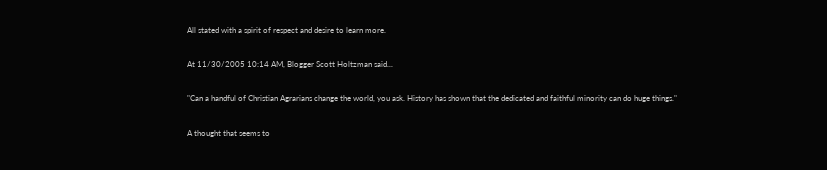All stated with a spirit of respect and desire to learn more.

At 11/30/2005 10:14 AM, Blogger Scott Holtzman said...

"Can a handful of Christian Agrarians change the world, you ask. History has shown that the dedicated and faithful minority can do huge things."

A thought that seems to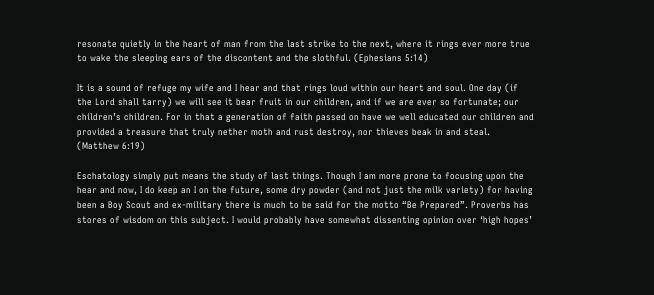resonate quietly in the heart of man from the last strike to the next, where it rings ever more true to wake the sleeping ears of the discontent and the slothful. (Ephesians 5:14)

It is a sound of refuge my wife and I hear and that rings loud within our heart and soul. One day (if the Lord shall tarry) we will see it bear fruit in our children, and if we are ever so fortunate; our children’s children. For in that a generation of faith passed on have we well educated our children and provided a treasure that truly nether moth and rust destroy, nor thieves beak in and steal. (Matthew 6:19)

Eschatology simply put means the study of last things. Though I am more prone to focusing upon the hear and now, I do keep an I on the future, some dry powder (and not just the milk variety) for having been a Boy Scout and ex-military there is much to be said for the motto “Be Prepared”. Proverbs has stores of wisdom on this subject. I would probably have somewhat dissenting opinion over ‘high hopes’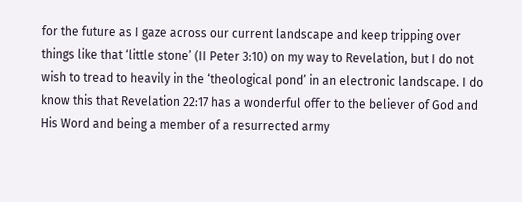for the future as I gaze across our current landscape and keep tripping over things like that ‘little stone’ (II Peter 3:10) on my way to Revelation, but I do not wish to tread to heavily in the ‘theological pond’ in an electronic landscape. I do know this that Revelation 22:17 has a wonderful offer to the believer of God and His Word and being a member of a resurrected army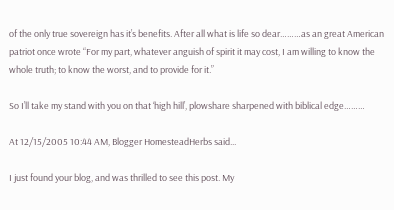of the only true sovereign has it’s benefits. After all what is life so dear………as an great American patriot once wrote “For my part, whatever anguish of spirit it may cost, I am willing to know the whole truth; to know the worst, and to provide for it.”

So I’ll take my stand with you on that ‘high hill’, plowshare sharpened with biblical edge………

At 12/15/2005 10:44 AM, Blogger HomesteadHerbs said...

I just found your blog, and was thrilled to see this post. My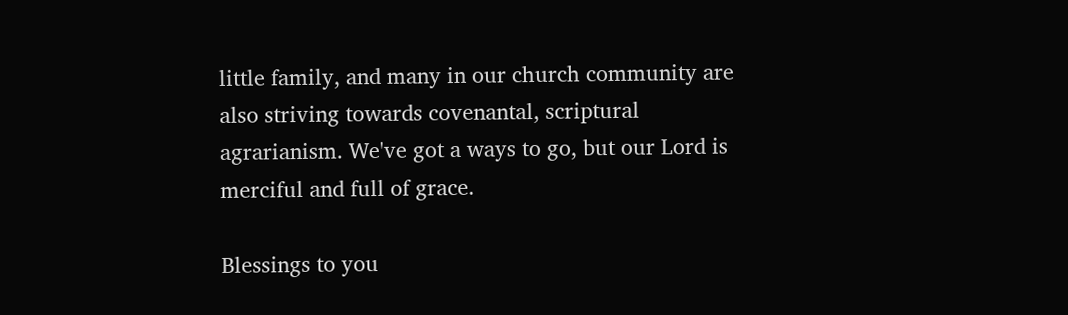little family, and many in our church community are also striving towards covenantal, scriptural agrarianism. We've got a ways to go, but our Lord is merciful and full of grace.

Blessings to you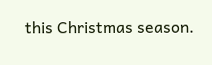this Christmas season.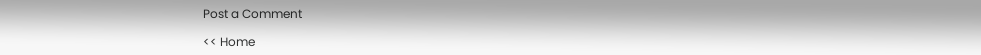Post a Comment

<< Home